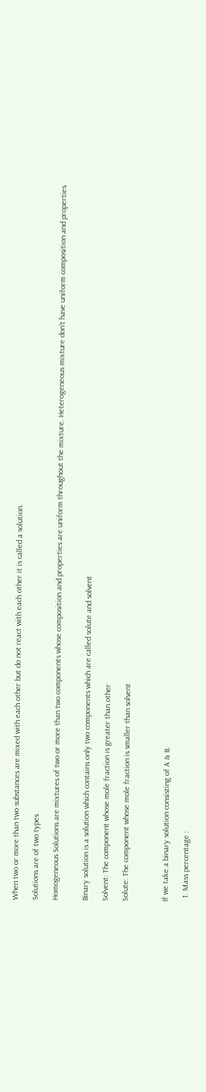When two or more than two substances are mixed with each other but do not react with each other it is called a solution.

Solutions are of two types

Homogeneous Solutions are mixtures of two or more than two components whose composition and properties are uniform throughout the mixture. Heterogeneous mixture don’t have uniform composition and properties


Binary solution is a solution which contains only two components which are called solute and solvent

Solvent: The component whose mole fraction is greater than other

Solute: The component whose mole fraction is smaller than solvent



If we take a binary solution consisting of A & B.

  1. Mass percentage :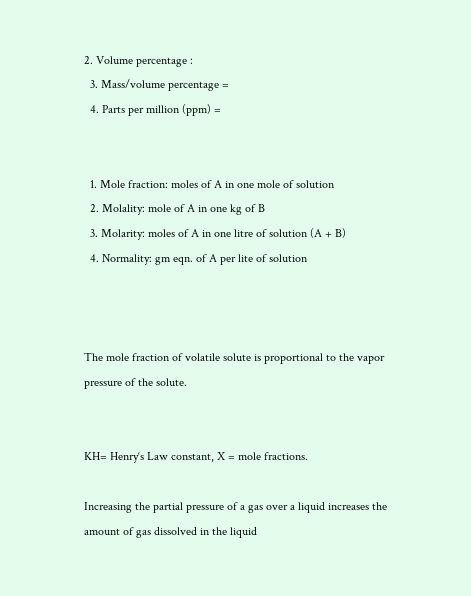2. Volume percentage :
  3. Mass/volume percentage =
  4. Parts per million (ppm) =


  1. Mole fraction: moles of A in one mole of solution
  2. Molality: mole of A in one kg of B
  3. Molarity: moles of A in one litre of solution (A + B)
  4. Normality: gm eqn. of A per lite of solution



The mole fraction of volatile solute is proportional to the vapor pressure of the solute.


KH= Henry‘s Law constant, X = mole fractions.

Increasing the partial pressure of a gas over a liquid increases the amount of gas dissolved in the liquid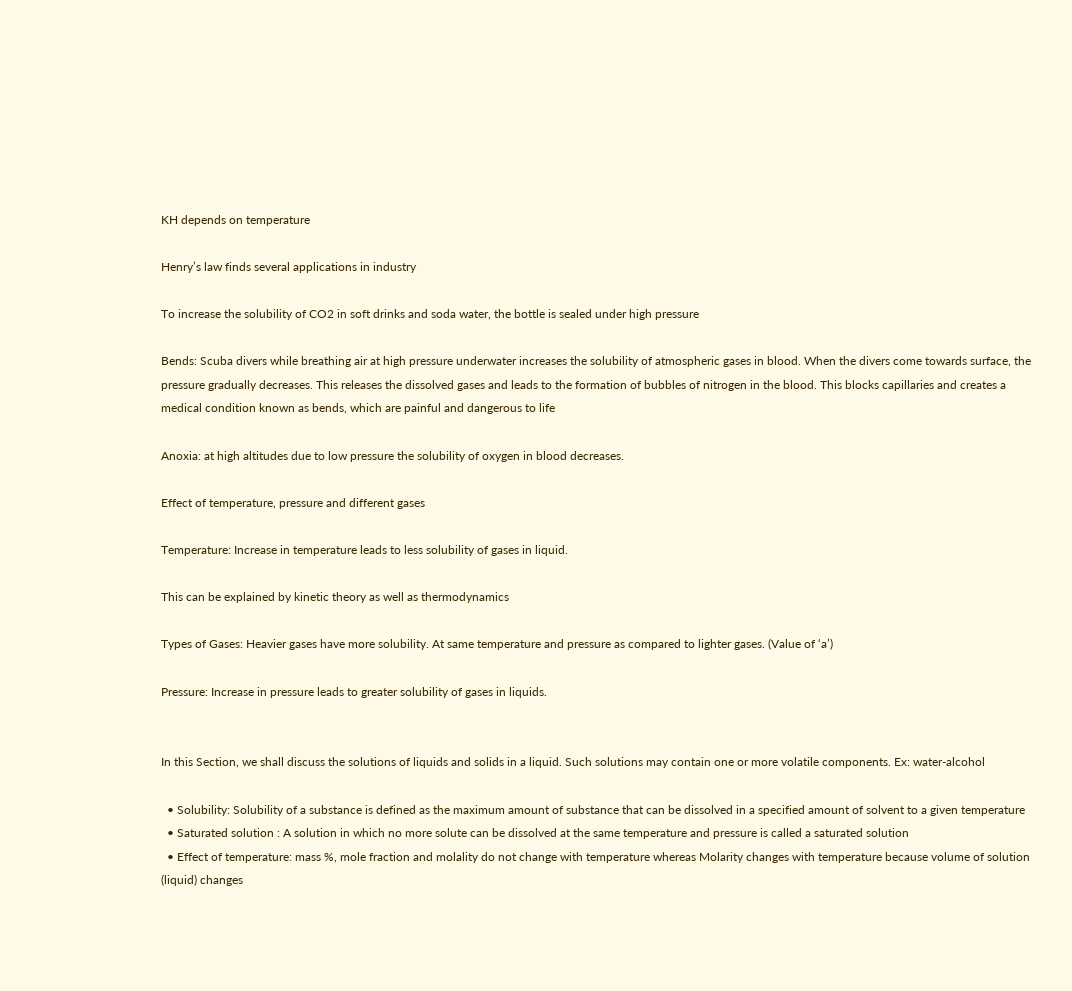KH depends on temperature

Henry’s law finds several applications in industry

To increase the solubility of CO2 in soft drinks and soda water, the bottle is sealed under high pressure

Bends: Scuba divers while breathing air at high pressure underwater increases the solubility of atmospheric gases in blood. When the divers come towards surface, the pressure gradually decreases. This releases the dissolved gases and leads to the formation of bubbles of nitrogen in the blood. This blocks capillaries and creates a medical condition known as bends, which are painful and dangerous to life

Anoxia: at high altitudes due to low pressure the solubility of oxygen in blood decreases.

Effect of temperature, pressure and different gases

Temperature: Increase in temperature leads to less solubility of gases in liquid.

This can be explained by kinetic theory as well as thermodynamics

Types of Gases: Heavier gases have more solubility. At same temperature and pressure as compared to lighter gases. (Value of ‘a’)

Pressure: Increase in pressure leads to greater solubility of gases in liquids.


In this Section, we shall discuss the solutions of liquids and solids in a liquid. Such solutions may contain one or more volatile components. Ex: water-alcohol

  • Solubility: Solubility of a substance is defined as the maximum amount of substance that can be dissolved in a specified amount of solvent to a given temperature
  • Saturated solution : A solution in which no more solute can be dissolved at the same temperature and pressure is called a saturated solution
  • Effect of temperature: mass %, mole fraction and molality do not change with temperature whereas Molarity changes with temperature because volume of solution (liquid) changes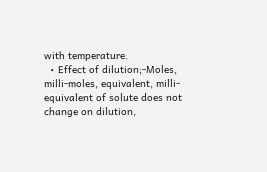with temperature.
  • Effect of dilution;-Moles, milli-moles, equivalent, milli-equivalent of solute does not change on dilution,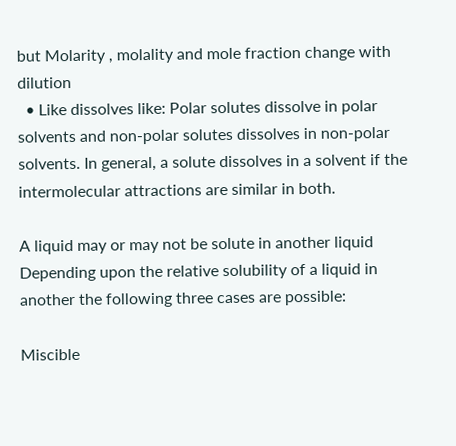but Molarity , molality and mole fraction change with dilution
  • Like dissolves like: Polar solutes dissolve in polar solvents and non-polar solutes dissolves in non-polar solvents. In general, a solute dissolves in a solvent if the intermolecular attractions are similar in both.

A liquid may or may not be solute in another liquid Depending upon the relative solubility of a liquid in another the following three cases are possible:

Miscible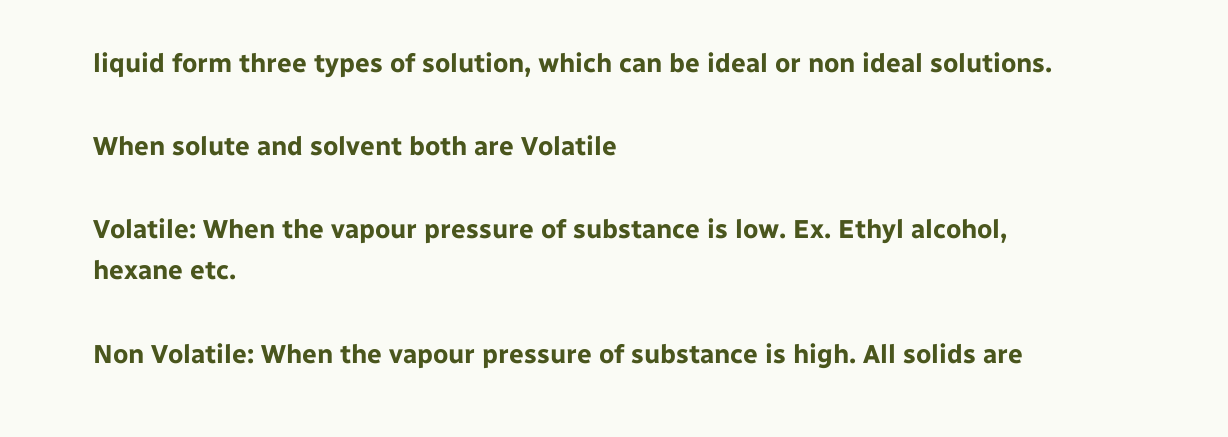liquid form three types of solution, which can be ideal or non ideal solutions.

When solute and solvent both are Volatile

Volatile: When the vapour pressure of substance is low. Ex. Ethyl alcohol, hexane etc.

Non Volatile: When the vapour pressure of substance is high. All solids are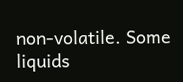non-volatile. Some liquids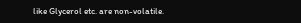like Glycerol etc. are non-volatile.